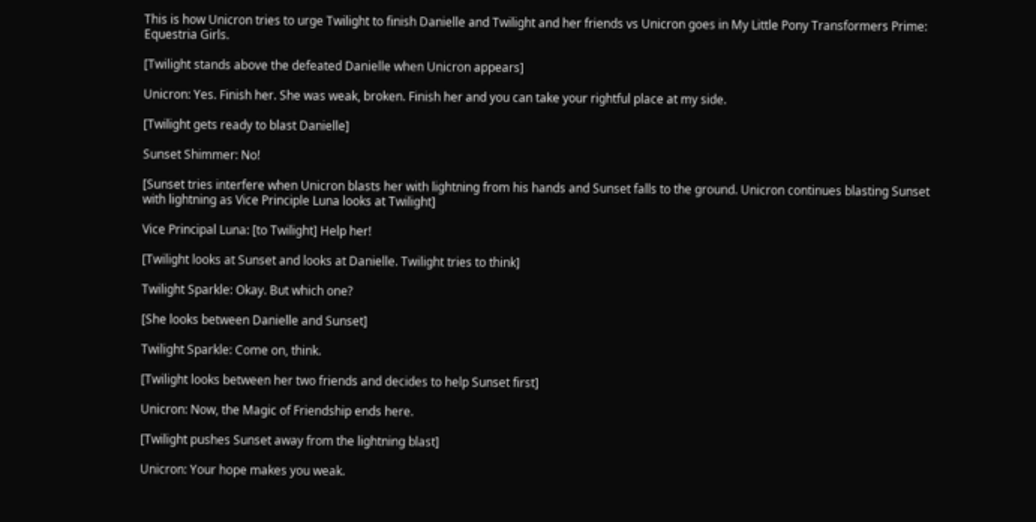This is how Unicron tries to urge Twilight to finish Danielle and Twilight and her friends vs Unicron goes in My Little Pony Transformers Prime: Equestria Girls.

[Twilight stands above the defeated Danielle when Unicron appears]

Unicron: Yes. Finish her. She was weak, broken. Finish her and you can take your rightful place at my side.

[Twilight gets ready to blast Danielle]

Sunset Shimmer: No!

[Sunset tries interfere when Unicron blasts her with lightning from his hands and Sunset falls to the ground. Unicron continues blasting Sunset with lightning as Vice Principle Luna looks at Twilight]

Vice Principal Luna: [to Twilight] Help her!

[Twilight looks at Sunset and looks at Danielle. Twilight tries to think]

Twilight Sparkle: Okay. But which one?

[She looks between Danielle and Sunset]

Twilight Sparkle: Come on, think.

[Twilight looks between her two friends and decides to help Sunset first]

Unicron: Now, the Magic of Friendship ends here.

[Twilight pushes Sunset away from the lightning blast]

Unicron: Your hope makes you weak.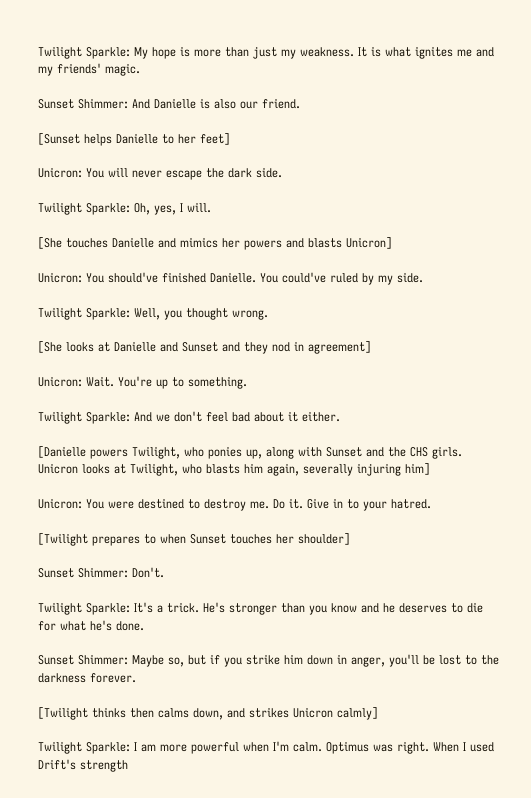Twilight Sparkle: My hope is more than just my weakness. It is what ignites me and my friends' magic.

Sunset Shimmer: And Danielle is also our friend.

[Sunset helps Danielle to her feet]

Unicron: You will never escape the dark side.

Twilight Sparkle: Oh, yes, I will.

[She touches Danielle and mimics her powers and blasts Unicron]

Unicron: You should've finished Danielle. You could've ruled by my side.

Twilight Sparkle: Well, you thought wrong.

[She looks at Danielle and Sunset and they nod in agreement]

Unicron: Wait. You're up to something.

Twilight Sparkle: And we don't feel bad about it either.

[Danielle powers Twilight, who ponies up, along with Sunset and the CHS girls. Unicron looks at Twilight, who blasts him again, severally injuring him]

Unicron: You were destined to destroy me. Do it. Give in to your hatred.

[Twilight prepares to when Sunset touches her shoulder]

Sunset Shimmer: Don't.

Twilight Sparkle: It's a trick. He's stronger than you know and he deserves to die for what he's done.

Sunset Shimmer: Maybe so, but if you strike him down in anger, you'll be lost to the darkness forever.

[Twilight thinks then calms down, and strikes Unicron calmly]

Twilight Sparkle: I am more powerful when I'm calm. Optimus was right. When I used Drift's strength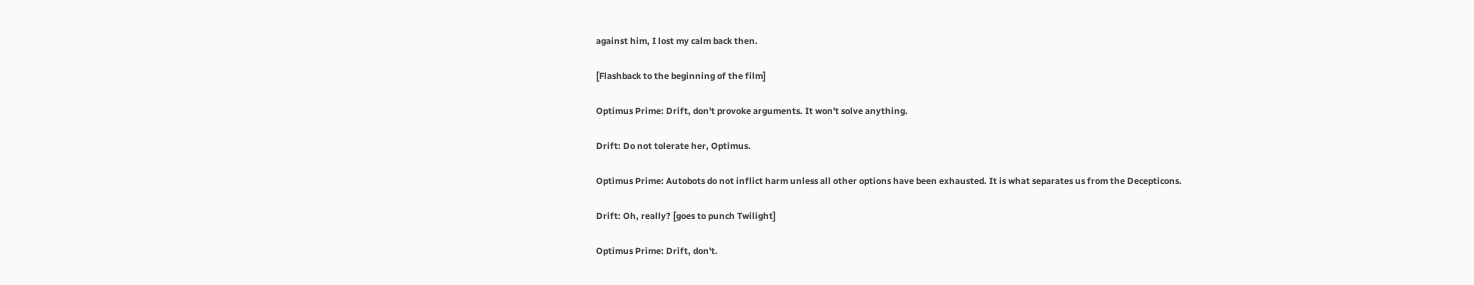against him, I lost my calm back then.

[Flashback to the beginning of the film]

Optimus Prime: Drift, don't provoke arguments. It won't solve anything.

Drift: Do not tolerate her, Optimus.

Optimus Prime: Autobots do not inflict harm unless all other options have been exhausted. It is what separates us from the Decepticons.

Drift: Oh, really? [goes to punch Twilight]

Optimus Prime: Drift, don't.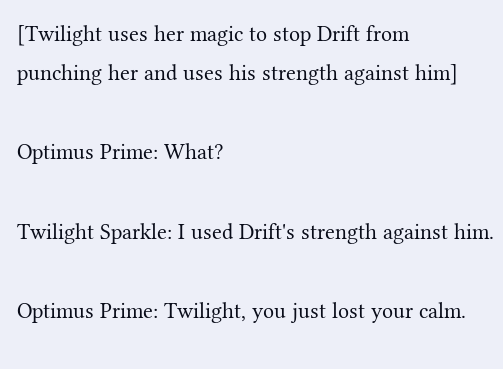[Twilight uses her magic to stop Drift from punching her and uses his strength against him]

Optimus Prime: What?

Twilight Sparkle: I used Drift's strength against him.

Optimus Prime: Twilight, you just lost your calm.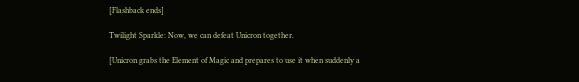[Flashback ends]

Twilight Sparkle: Now, we can defeat Unicron together.

[Unicron grabs the Element of Magic and prepares to use it when suddenly a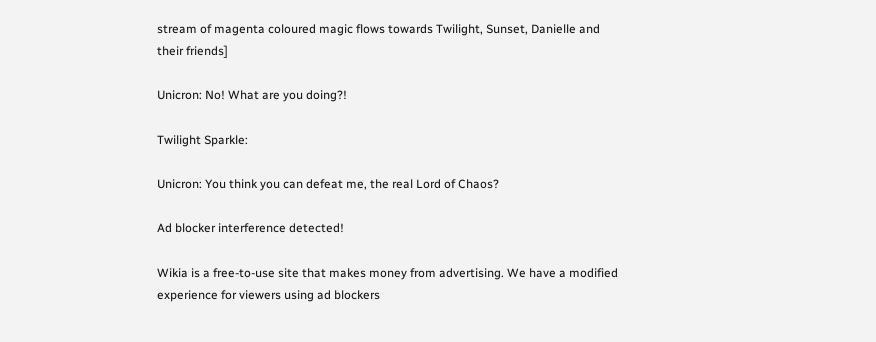stream of magenta coloured magic flows towards Twilight, Sunset, Danielle and their friends]

Unicron: No! What are you doing?!

Twilight Sparkle:

Unicron: You think you can defeat me, the real Lord of Chaos?

Ad blocker interference detected!

Wikia is a free-to-use site that makes money from advertising. We have a modified experience for viewers using ad blockers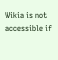Wikia is not accessible if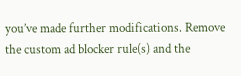you’ve made further modifications. Remove the custom ad blocker rule(s) and the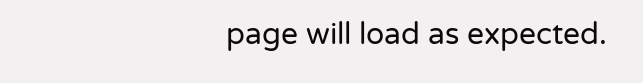page will load as expected.